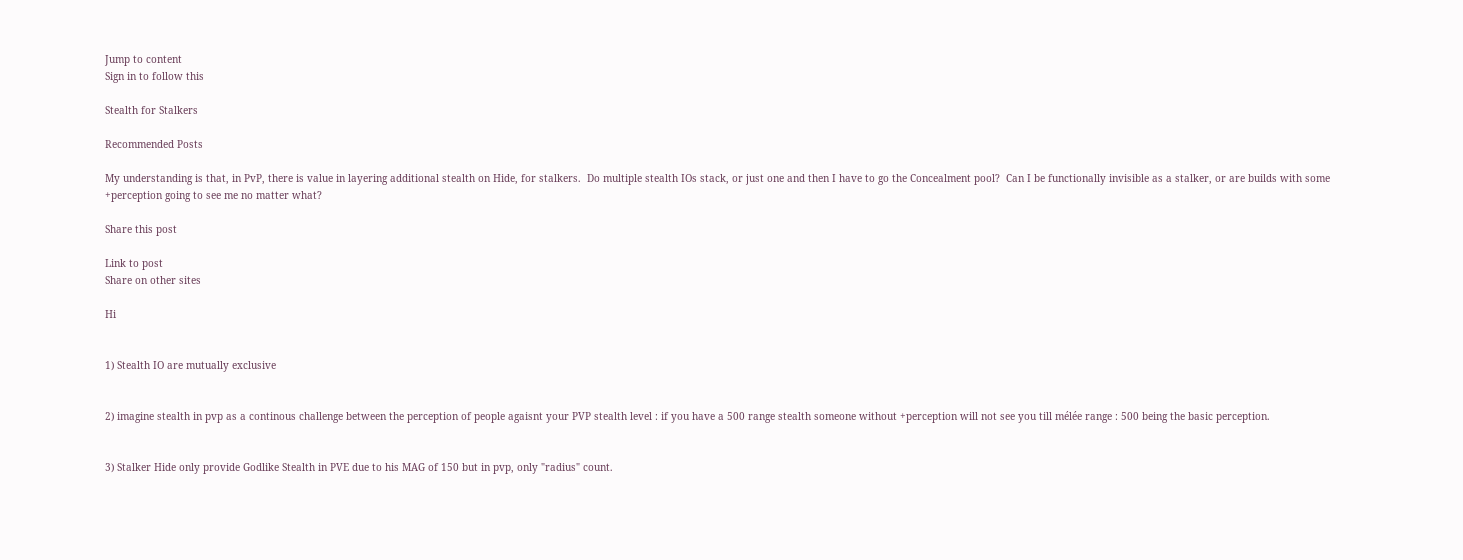Jump to content
Sign in to follow this

Stealth for Stalkers

Recommended Posts

My understanding is that, in PvP, there is value in layering additional stealth on Hide, for stalkers.  Do multiple stealth IOs stack, or just one and then I have to go the Concealment pool?  Can I be functionally invisible as a stalker, or are builds with some +perception going to see me no matter what?

Share this post

Link to post
Share on other sites

Hi


1) Stealth IO are mutually exclusive


2) imagine stealth in pvp as a continous challenge between the perception of people agaisnt your PVP stealth level : if you have a 500 range stealth someone without +perception will not see you till mélée range : 500 being the basic perception.


3) Stalker Hide only provide Godlike Stealth in PVE due to his MAG of 150 but in pvp, only "radius" count.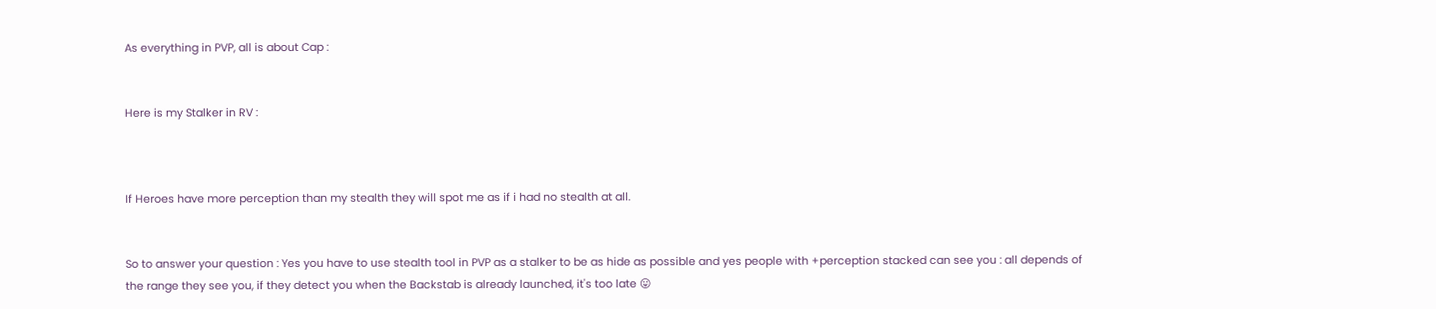As everything in PVP, all is about Cap :


Here is my Stalker in RV :



If Heroes have more perception than my stealth they will spot me as if i had no stealth at all.


So to answer your question : Yes you have to use stealth tool in PVP as a stalker to be as hide as possible and yes people with +perception stacked can see you : all depends of the range they see you, if they detect you when the Backstab is already launched, it's too late 😛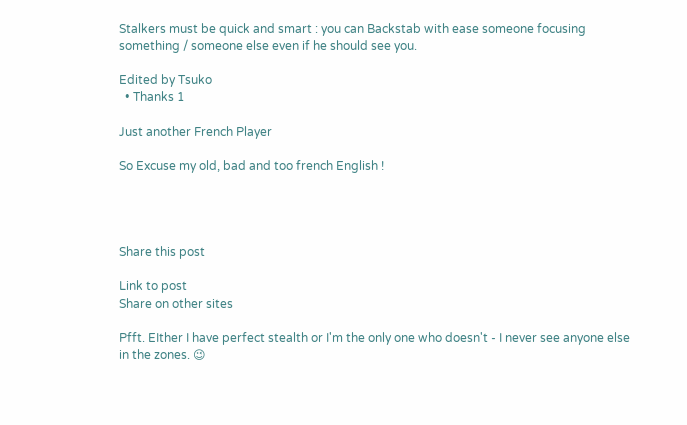Stalkers must be quick and smart : you can Backstab with ease someone focusing something / someone else even if he should see you.

Edited by Tsuko
  • Thanks 1

Just another French Player

So Excuse my old, bad and too french English !




Share this post

Link to post
Share on other sites

Pfft. EIther I have perfect stealth or I'm the only one who doesn't - I never see anyone else in the zones. 😉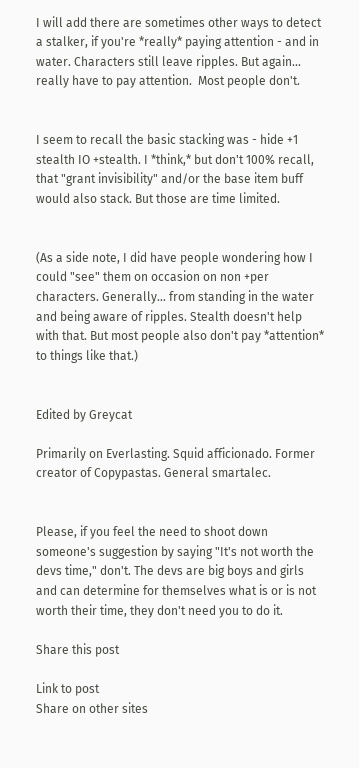I will add there are sometimes other ways to detect a stalker, if you're *really* paying attention - and in water. Characters still leave ripples. But again... really have to pay attention.  Most people don't.


I seem to recall the basic stacking was - hide +1 stealth IO +stealth. I *think,* but don't 100% recall, that "grant invisibility" and/or the base item buff would also stack. But those are time limited.


(As a side note, I did have people wondering how I could "see" them on occasion on non +per characters. Generally... from standing in the water and being aware of ripples. Stealth doesn't help with that. But most people also don't pay *attention* to things like that.)


Edited by Greycat

Primarily on Everlasting. Squid afficionado. Former creator of Copypastas. General smartalec.


Please, if you feel the need to shoot down someone's suggestion by saying "It's not worth the devs time," don't. The devs are big boys and girls and can determine for themselves what is or is not worth their time, they don't need you to do it.

Share this post

Link to post
Share on other sites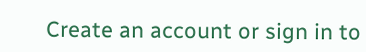Create an account or sign in to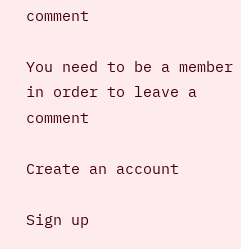comment

You need to be a member in order to leave a comment

Create an account

Sign up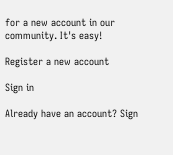for a new account in our community. It's easy!

Register a new account

Sign in

Already have an account? Sign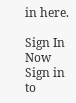in here.

Sign In Now
Sign in to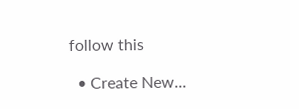follow this

  • Create New...